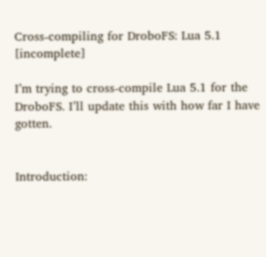Cross-compiling for DroboFS: Lua 5.1 [incomplete]

I’m trying to cross-compile Lua 5.1 for the DroboFS. I’ll update this with how far I have gotten.


Introduction: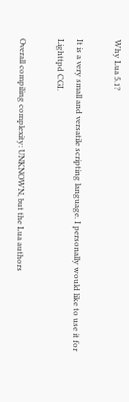Why Lua 5.1?

It is a very small and versatile scripting language. I personally would like to use it for Lighttpd CGI.

Overall compiling complexity: UNKNOWN, but the Lua authors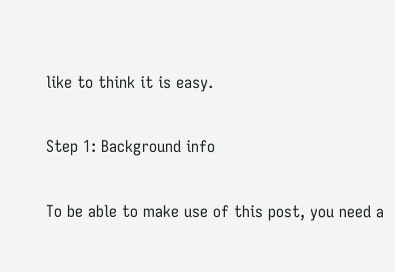like to think it is easy.

Step 1: Background info

To be able to make use of this post, you need a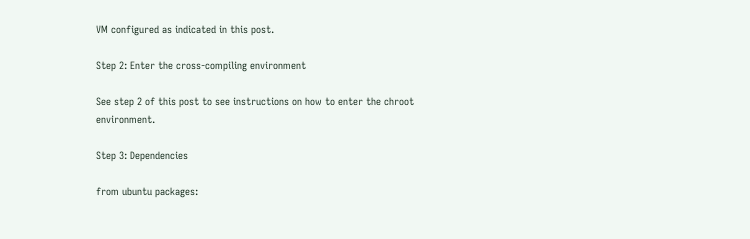VM configured as indicated in this post.

Step 2: Enter the cross-compiling environment

See step 2 of this post to see instructions on how to enter the chroot environment.

Step 3: Dependencies

from ubuntu packages: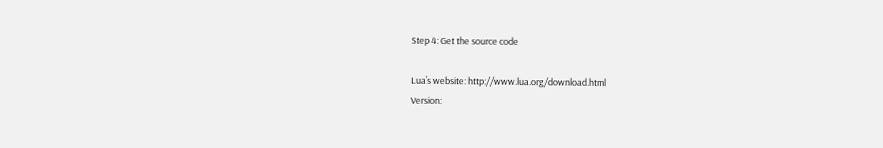Step 4: Get the source code

Lua’s website: http://www.lua.org/download.html
Version: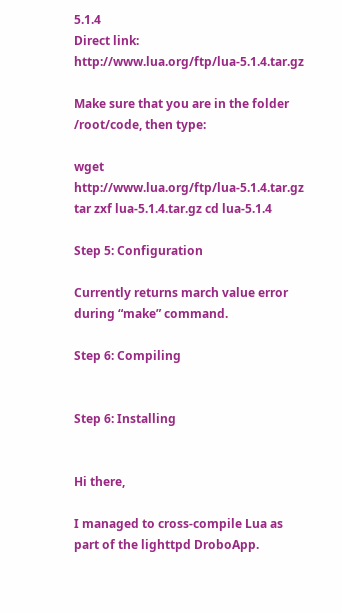5.1.4
Direct link: http://www.lua.org/ftp/lua-5.1.4.tar.gz

Make sure that you are in the folder /root/code, then type:

wget http://www.lua.org/ftp/lua-5.1.4.tar.gz tar zxf lua-5.1.4.tar.gz cd lua-5.1.4

Step 5: Configuration

Currently returns march value error during “make” command.

Step 6: Compiling


Step 6: Installing


Hi there,

I managed to cross-compile Lua as part of the lighttpd DroboApp.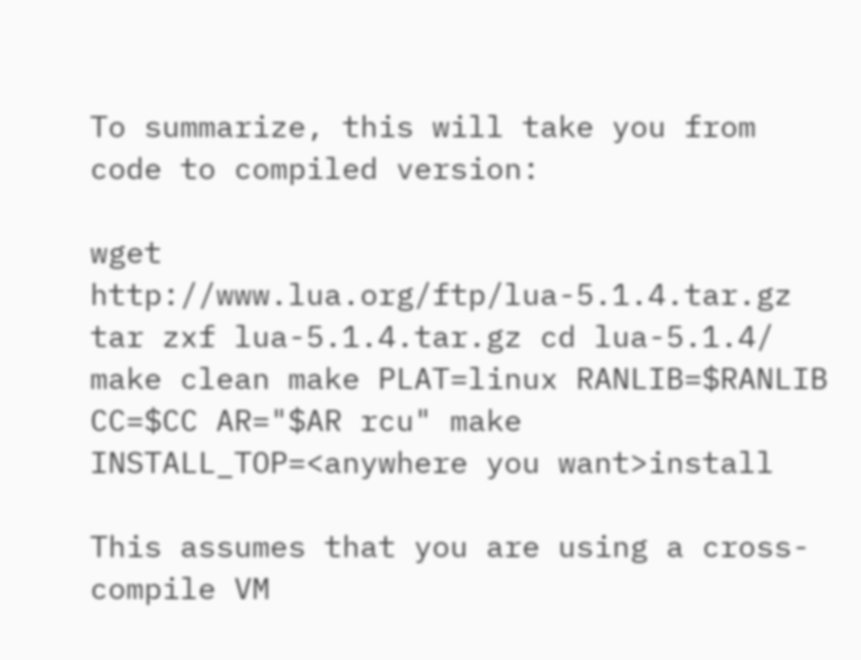To summarize, this will take you from code to compiled version:

wget http://www.lua.org/ftp/lua-5.1.4.tar.gz tar zxf lua-5.1.4.tar.gz cd lua-5.1.4/ make clean make PLAT=linux RANLIB=$RANLIB CC=$CC AR="$AR rcu" make INSTALL_TOP=<anywhere you want>install

This assumes that you are using a cross-compile VM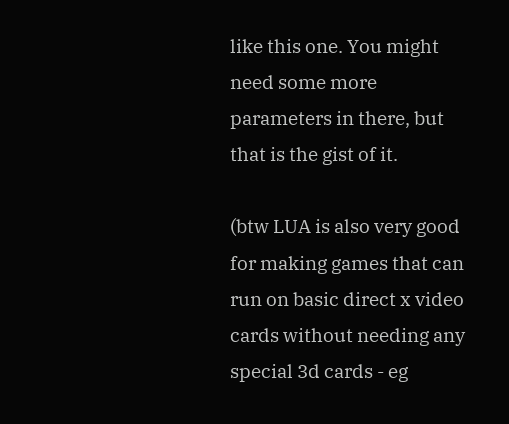like this one. You might need some more parameters in there, but that is the gist of it.

(btw LUA is also very good for making games that can run on basic direct x video cards without needing any special 3d cards - eg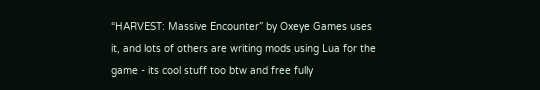“HARVEST: Massive Encounter” by Oxeye Games uses it, and lots of others are writing mods using Lua for the game - its cool stuff too btw and free fully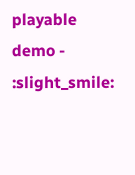playable demo - :slight_smile: